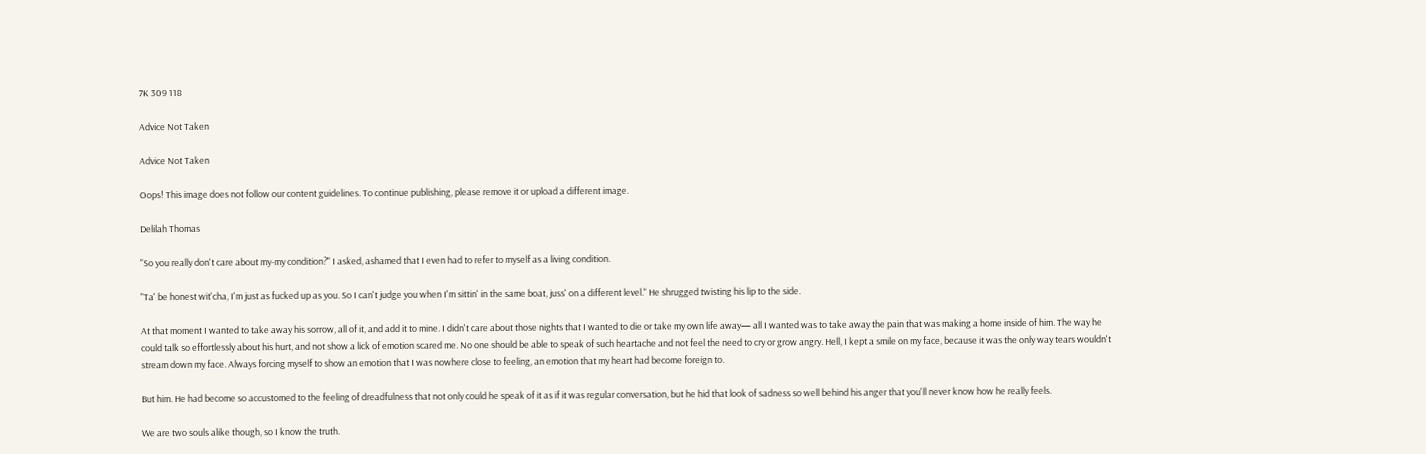7K 309 118

Advice Not Taken

Advice Not Taken

Oops! This image does not follow our content guidelines. To continue publishing, please remove it or upload a different image.

Delilah Thomas

"So you really don't care about my-my condition?" I asked, ashamed that I even had to refer to myself as a living condition.

"Ta' be honest wit'cha, I'm just as fucked up as you. So I can't judge you when I'm sittin' in the same boat, juss' on a different level." He shrugged twisting his lip to the side.

At that moment I wanted to take away his sorrow, all of it, and add it to mine. I didn't care about those nights that I wanted to die or take my own life away— all I wanted was to take away the pain that was making a home inside of him. The way he could talk so effortlessly about his hurt, and not show a lick of emotion scared me. No one should be able to speak of such heartache and not feel the need to cry or grow angry. Hell, I kept a smile on my face, because it was the only way tears wouldn't stream down my face. Always forcing myself to show an emotion that I was nowhere close to feeling, an emotion that my heart had become foreign to.

But him. He had become so accustomed to the feeling of dreadfulness that not only could he speak of it as if it was regular conversation, but he hid that look of sadness so well behind his anger that you'll never know how he really feels.

We are two souls alike though, so I know the truth.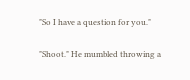"So I have a question for you."

"Shoot." He mumbled throwing a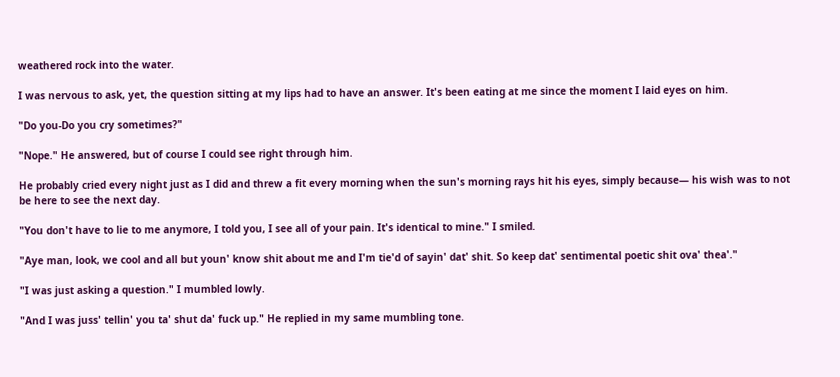weathered rock into the water.

I was nervous to ask, yet, the question sitting at my lips had to have an answer. It's been eating at me since the moment I laid eyes on him.

"Do you-Do you cry sometimes?"

"Nope." He answered, but of course I could see right through him.

He probably cried every night just as I did and threw a fit every morning when the sun's morning rays hit his eyes, simply because— his wish was to not be here to see the next day.

"You don't have to lie to me anymore, I told you, I see all of your pain. It's identical to mine." I smiled.

"Aye man, look, we cool and all but youn' know shit about me and I'm tie'd of sayin' dat' shit. So keep dat' sentimental poetic shit ova' thea'."

"I was just asking a question." I mumbled lowly.

"And I was juss' tellin' you ta' shut da' fuck up." He replied in my same mumbling tone.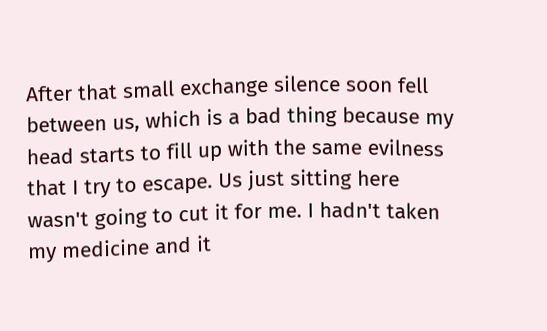After that small exchange silence soon fell between us, which is a bad thing because my head starts to fill up with the same evilness that I try to escape. Us just sitting here wasn't going to cut it for me. I hadn't taken my medicine and it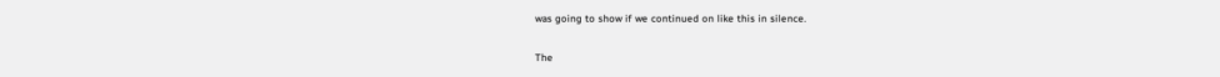was going to show if we continued on like this in silence.

The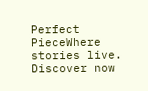Perfect PieceWhere stories live. Discover now